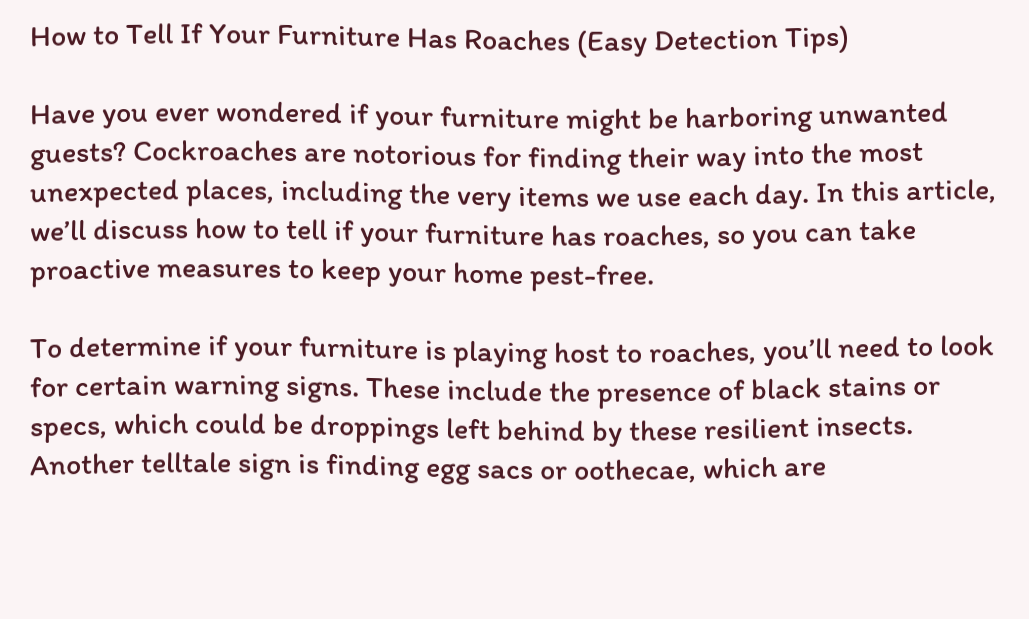How to Tell If Your Furniture Has Roaches (Easy Detection Tips)

Have you ever wondered if your furniture might be harboring unwanted guests? Cockroaches are notorious for finding their way into the most unexpected places, including the very items we use each day. In this article, we’ll discuss how to tell if your furniture has roaches, so you can take proactive measures to keep your home pest-free.

To determine if your furniture is playing host to roaches, you’ll need to look for certain warning signs. These include the presence of black stains or specs, which could be droppings left behind by these resilient insects. Another telltale sign is finding egg sacs or oothecae, which are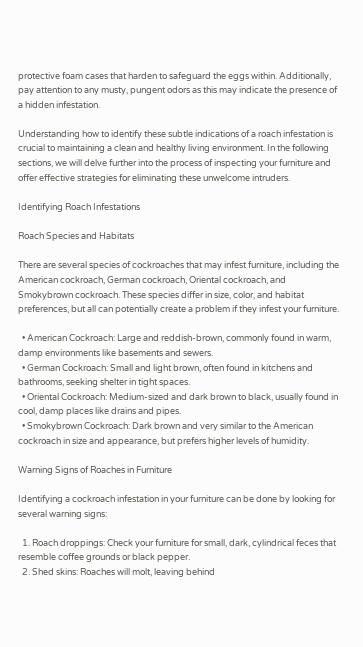protective foam cases that harden to safeguard the eggs within. Additionally, pay attention to any musty, pungent odors as this may indicate the presence of a hidden infestation.

Understanding how to identify these subtle indications of a roach infestation is crucial to maintaining a clean and healthy living environment. In the following sections, we will delve further into the process of inspecting your furniture and offer effective strategies for eliminating these unwelcome intruders.

Identifying Roach Infestations

Roach Species and Habitats

There are several species of cockroaches that may infest furniture, including the American cockroach, German cockroach, Oriental cockroach, and Smokybrown cockroach. These species differ in size, color, and habitat preferences, but all can potentially create a problem if they infest your furniture.

  • American Cockroach: Large and reddish-brown, commonly found in warm, damp environments like basements and sewers.
  • German Cockroach: Small and light brown, often found in kitchens and bathrooms, seeking shelter in tight spaces.
  • Oriental Cockroach: Medium-sized and dark brown to black, usually found in cool, damp places like drains and pipes.
  • Smokybrown Cockroach: Dark brown and very similar to the American cockroach in size and appearance, but prefers higher levels of humidity.

Warning Signs of Roaches in Furniture

Identifying a cockroach infestation in your furniture can be done by looking for several warning signs:

  1. Roach droppings: Check your furniture for small, dark, cylindrical feces that resemble coffee grounds or black pepper.
  2. Shed skins: Roaches will molt, leaving behind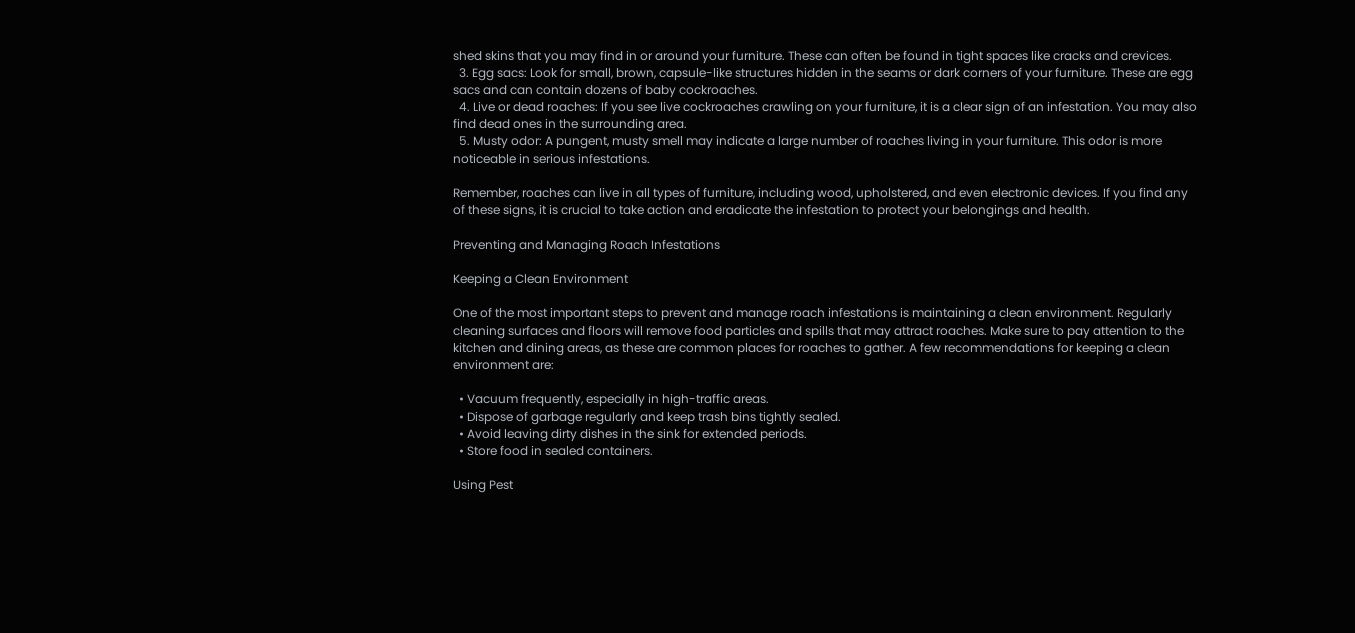shed skins that you may find in or around your furniture. These can often be found in tight spaces like cracks and crevices.
  3. Egg sacs: Look for small, brown, capsule-like structures hidden in the seams or dark corners of your furniture. These are egg sacs and can contain dozens of baby cockroaches.
  4. Live or dead roaches: If you see live cockroaches crawling on your furniture, it is a clear sign of an infestation. You may also find dead ones in the surrounding area.
  5. Musty odor: A pungent, musty smell may indicate a large number of roaches living in your furniture. This odor is more noticeable in serious infestations.

Remember, roaches can live in all types of furniture, including wood, upholstered, and even electronic devices. If you find any of these signs, it is crucial to take action and eradicate the infestation to protect your belongings and health.

Preventing and Managing Roach Infestations

Keeping a Clean Environment

One of the most important steps to prevent and manage roach infestations is maintaining a clean environment. Regularly cleaning surfaces and floors will remove food particles and spills that may attract roaches. Make sure to pay attention to the kitchen and dining areas, as these are common places for roaches to gather. A few recommendations for keeping a clean environment are:

  • Vacuum frequently, especially in high-traffic areas.
  • Dispose of garbage regularly and keep trash bins tightly sealed.
  • Avoid leaving dirty dishes in the sink for extended periods.
  • Store food in sealed containers.

Using Pest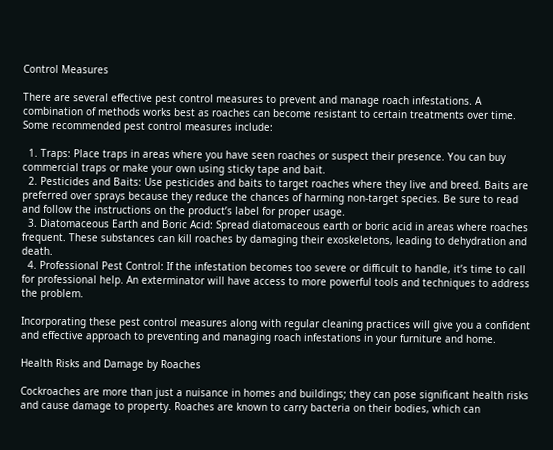Control Measures

There are several effective pest control measures to prevent and manage roach infestations. A combination of methods works best as roaches can become resistant to certain treatments over time. Some recommended pest control measures include:

  1. Traps: Place traps in areas where you have seen roaches or suspect their presence. You can buy commercial traps or make your own using sticky tape and bait.
  2. Pesticides and Baits: Use pesticides and baits to target roaches where they live and breed. Baits are preferred over sprays because they reduce the chances of harming non-target species. Be sure to read and follow the instructions on the product’s label for proper usage.
  3. Diatomaceous Earth and Boric Acid: Spread diatomaceous earth or boric acid in areas where roaches frequent. These substances can kill roaches by damaging their exoskeletons, leading to dehydration and death.
  4. Professional Pest Control: If the infestation becomes too severe or difficult to handle, it’s time to call for professional help. An exterminator will have access to more powerful tools and techniques to address the problem.

Incorporating these pest control measures along with regular cleaning practices will give you a confident and effective approach to preventing and managing roach infestations in your furniture and home.

Health Risks and Damage by Roaches

Cockroaches are more than just a nuisance in homes and buildings; they can pose significant health risks and cause damage to property. Roaches are known to carry bacteria on their bodies, which can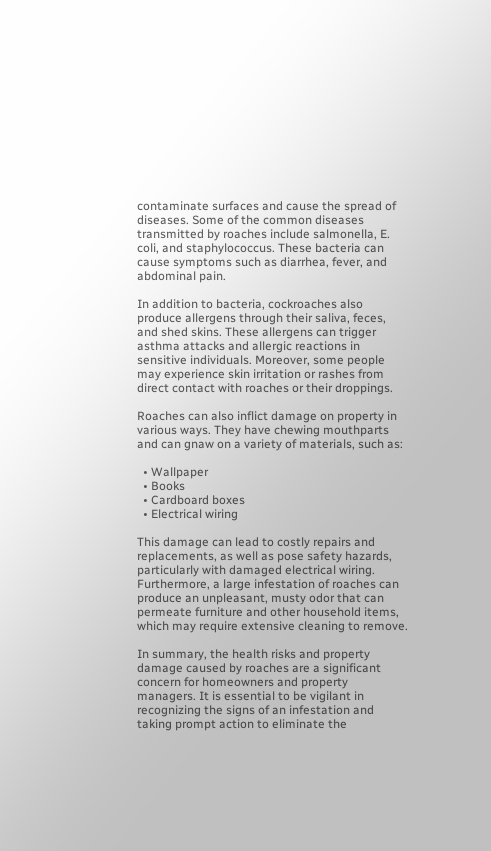contaminate surfaces and cause the spread of diseases. Some of the common diseases transmitted by roaches include salmonella, E. coli, and staphylococcus. These bacteria can cause symptoms such as diarrhea, fever, and abdominal pain.

In addition to bacteria, cockroaches also produce allergens through their saliva, feces, and shed skins. These allergens can trigger asthma attacks and allergic reactions in sensitive individuals. Moreover, some people may experience skin irritation or rashes from direct contact with roaches or their droppings.

Roaches can also inflict damage on property in various ways. They have chewing mouthparts and can gnaw on a variety of materials, such as:

  • Wallpaper
  • Books
  • Cardboard boxes
  • Electrical wiring

This damage can lead to costly repairs and replacements, as well as pose safety hazards, particularly with damaged electrical wiring. Furthermore, a large infestation of roaches can produce an unpleasant, musty odor that can permeate furniture and other household items, which may require extensive cleaning to remove.

In summary, the health risks and property damage caused by roaches are a significant concern for homeowners and property managers. It is essential to be vigilant in recognizing the signs of an infestation and taking prompt action to eliminate the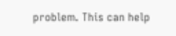problem. This can help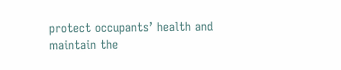protect occupants’ health and maintain the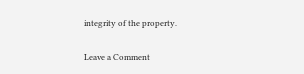integrity of the property.

Leave a Comment